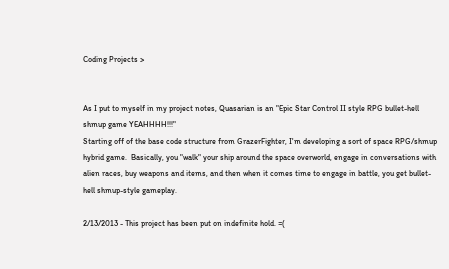Coding Projects >


As I put to myself in my project notes, Quasarian is an "Epic Star Control II style RPG bullet-hell shmup game YEAHHHH!!!"
Starting off of the base code structure from GrazerFighter, I'm developing a sort of space RPG/shmup hybrid game.  Basically, you "walk" your ship around the space overworld, engage in conversations with alien races, buy weapons and items, and then when it comes time to engage in battle, you get bullet-hell shmup-style gameplay.

2/13/2013 - This project has been put on indefinite hold. =(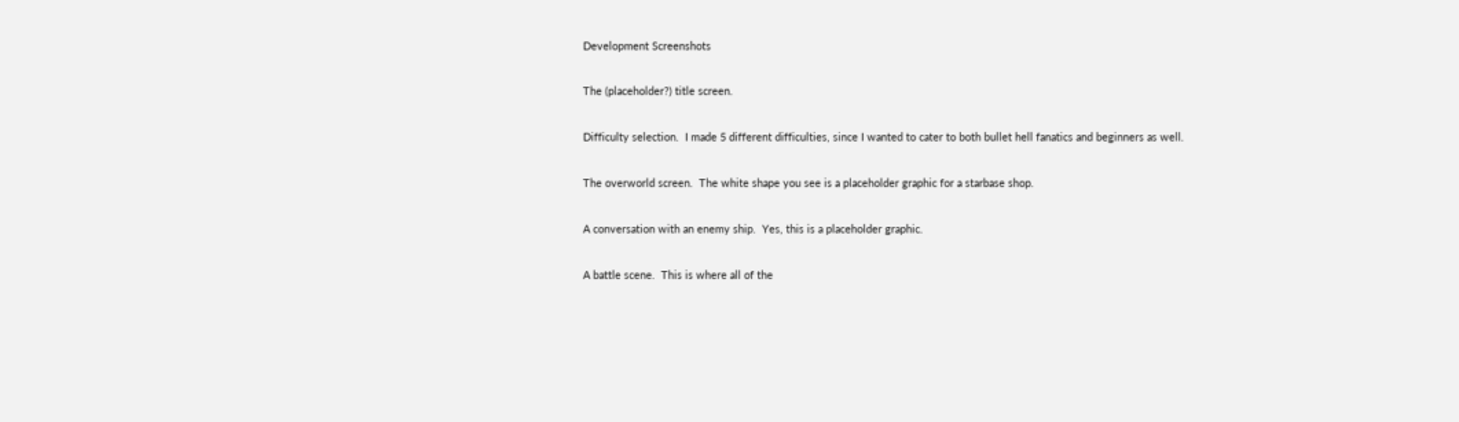Development Screenshots

The (placeholder?) title screen.

Difficulty selection.  I made 5 different difficulties, since I wanted to cater to both bullet hell fanatics and beginners as well.

The overworld screen.  The white shape you see is a placeholder graphic for a starbase shop.

A conversation with an enemy ship.  Yes, this is a placeholder graphic.

A battle scene.  This is where all of the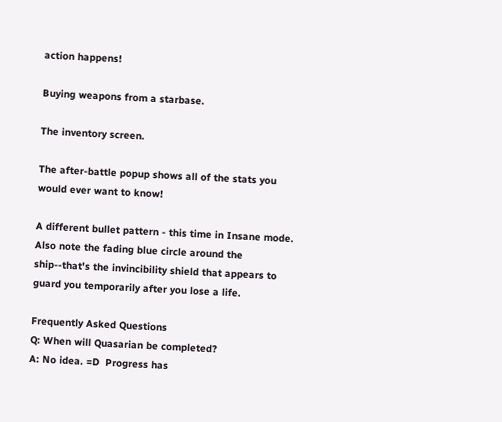action happens!

Buying weapons from a starbase.

The inventory screen.

The after-battle popup shows all of the stats you would ever want to know!

A different bullet pattern - this time in Insane mode.  Also note the fading blue circle around the ship--that's the invincibility shield that appears to guard you temporarily after you lose a life.

Frequently Asked Questions
Q: When will Quasarian be completed?
A: No idea. =D  Progress has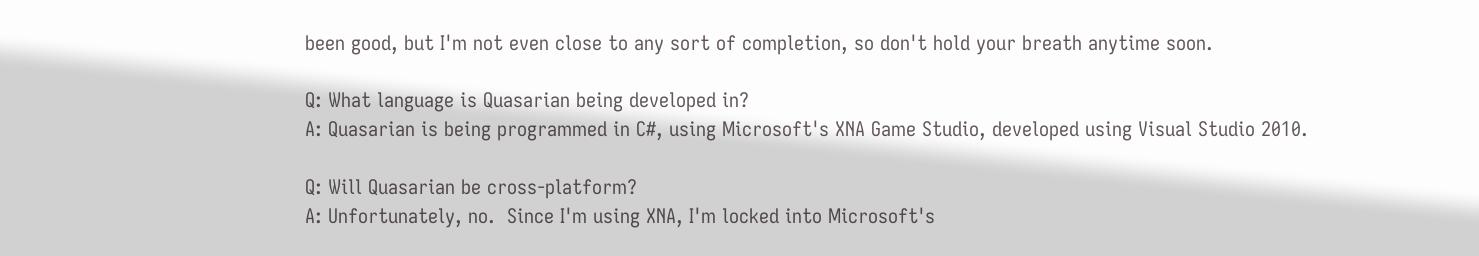been good, but I'm not even close to any sort of completion, so don't hold your breath anytime soon.

Q: What language is Quasarian being developed in?
A: Quasarian is being programmed in C#, using Microsoft's XNA Game Studio, developed using Visual Studio 2010.

Q: Will Quasarian be cross-platform?
A: Unfortunately, no.  Since I'm using XNA, I'm locked into Microsoft's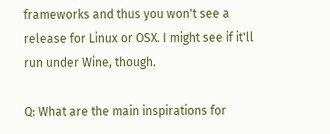frameworks and thus you won't see a release for Linux or OSX. I might see if it'll run under Wine, though.

Q: What are the main inspirations for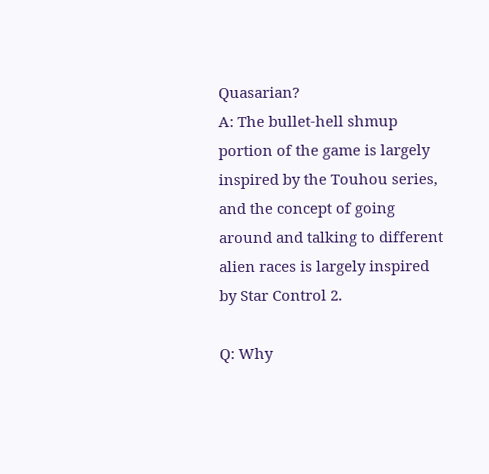Quasarian?
A: The bullet-hell shmup portion of the game is largely inspired by the Touhou series, and the concept of going around and talking to different alien races is largely inspired by Star Control 2.

Q: Why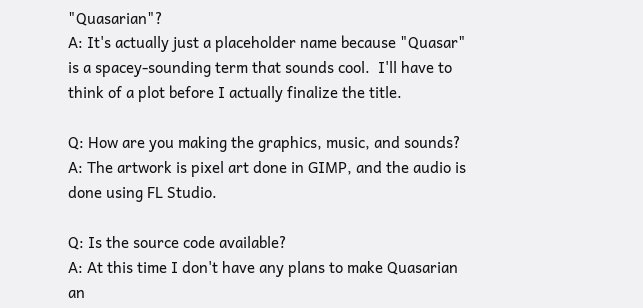"Quasarian"?
A: It's actually just a placeholder name because "Quasar" is a spacey-sounding term that sounds cool.  I'll have to think of a plot before I actually finalize the title.

Q: How are you making the graphics, music, and sounds?
A: The artwork is pixel art done in GIMP, and the audio is done using FL Studio.

Q: Is the source code available?
A: At this time I don't have any plans to make Quasarian an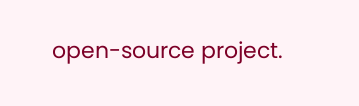open-source project.